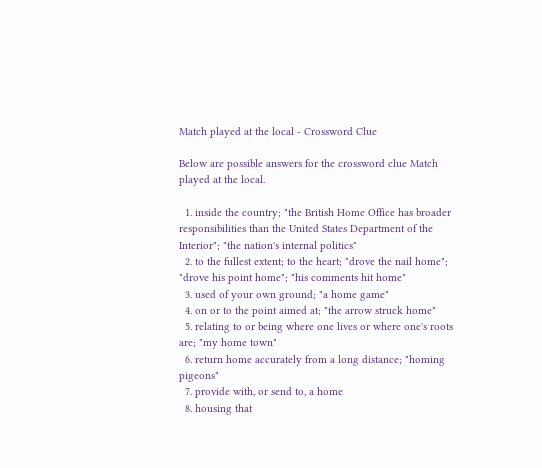Match played at the local - Crossword Clue

Below are possible answers for the crossword clue Match played at the local.

  1. inside the country; "the British Home Office has broader responsibilities than the United States Department of the Interior"; "the nation's internal politics"
  2. to the fullest extent; to the heart; "drove the nail home"; "drove his point home"; "his comments hit home"
  3. used of your own ground; "a home game"
  4. on or to the point aimed at; "the arrow struck home"
  5. relating to or being where one lives or where one's roots are; "my home town"
  6. return home accurately from a long distance; "homing pigeons"
  7. provide with, or send to, a home
  8. housing that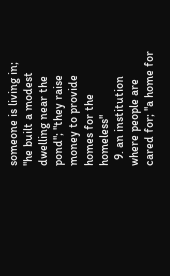someone is living in; "he built a modest dwelling near the pond"; "they raise money to provide homes for the homeless"
  9. an institution where people are cared for; "a home for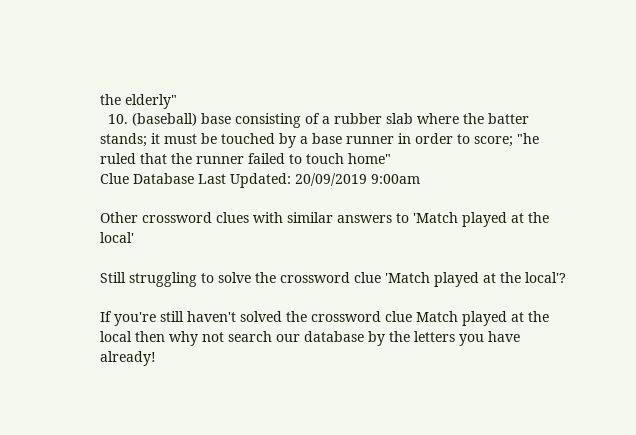the elderly"
  10. (baseball) base consisting of a rubber slab where the batter stands; it must be touched by a base runner in order to score; "he ruled that the runner failed to touch home"
Clue Database Last Updated: 20/09/2019 9:00am

Other crossword clues with similar answers to 'Match played at the local'

Still struggling to solve the crossword clue 'Match played at the local'?

If you're still haven't solved the crossword clue Match played at the local then why not search our database by the letters you have already!